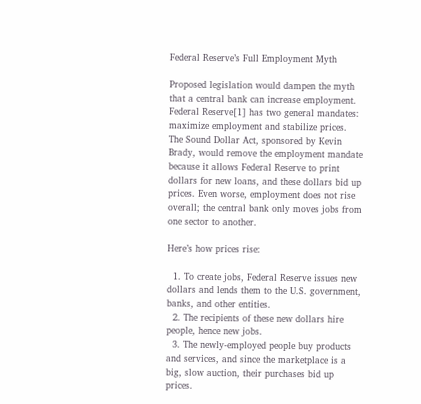Federal Reserve’s Full Employment Myth

Proposed legislation would dampen the myth that a central bank can increase employment. Federal Reserve[1] has two general mandates: maximize employment and stabilize prices. The Sound Dollar Act, sponsored by Kevin Brady, would remove the employment mandate because it allows Federal Reserve to print dollars for new loans, and these dollars bid up prices. Even worse, employment does not rise overall; the central bank only moves jobs from one sector to another.

Here’s how prices rise:

  1. To create jobs, Federal Reserve issues new dollars and lends them to the U.S. government, banks, and other entities.
  2. The recipients of these new dollars hire people, hence new jobs.
  3. The newly-employed people buy products and services, and since the marketplace is a big, slow auction, their purchases bid up prices.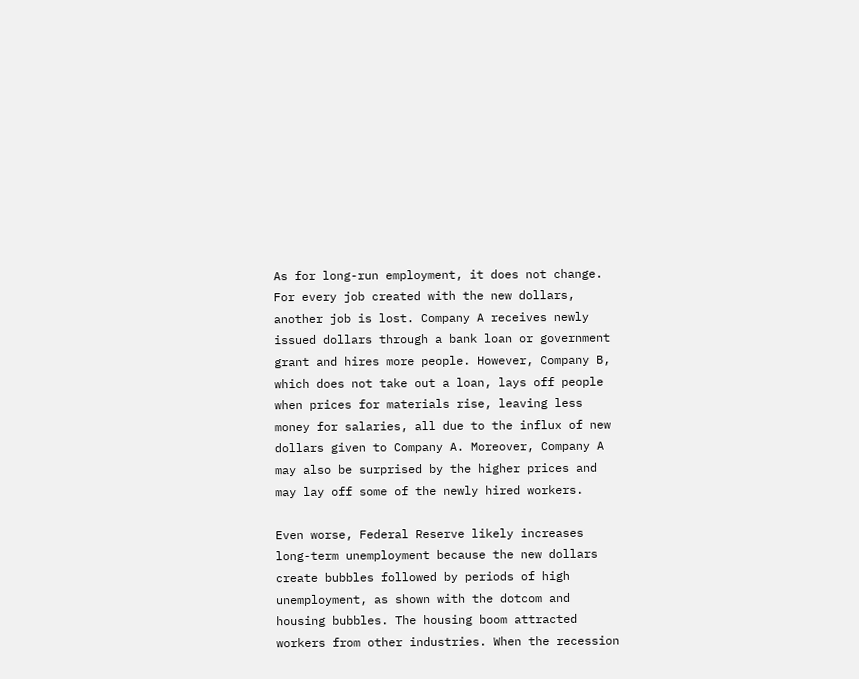As for long-run employment, it does not change. For every job created with the new dollars, another job is lost. Company A receives newly issued dollars through a bank loan or government grant and hires more people. However, Company B, which does not take out a loan, lays off people when prices for materials rise, leaving less money for salaries, all due to the influx of new dollars given to Company A. Moreover, Company A may also be surprised by the higher prices and may lay off some of the newly hired workers.

Even worse, Federal Reserve likely increases long-term unemployment because the new dollars create bubbles followed by periods of high unemployment, as shown with the dotcom and housing bubbles. The housing boom attracted workers from other industries. When the recession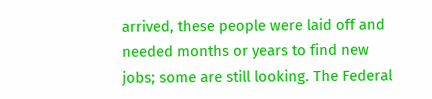arrived, these people were laid off and needed months or years to find new jobs; some are still looking. The Federal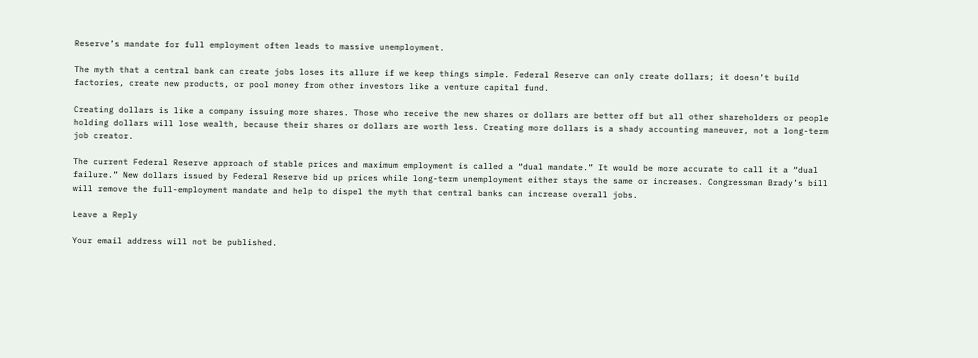Reserve’s mandate for full employment often leads to massive unemployment.

The myth that a central bank can create jobs loses its allure if we keep things simple. Federal Reserve can only create dollars; it doesn’t build factories, create new products, or pool money from other investors like a venture capital fund.

Creating dollars is like a company issuing more shares. Those who receive the new shares or dollars are better off but all other shareholders or people holding dollars will lose wealth, because their shares or dollars are worth less. Creating more dollars is a shady accounting maneuver, not a long-term job creator.

The current Federal Reserve approach of stable prices and maximum employment is called a “dual mandate.” It would be more accurate to call it a “dual failure.” New dollars issued by Federal Reserve bid up prices while long-term unemployment either stays the same or increases. Congressman Brady’s bill will remove the full-employment mandate and help to dispel the myth that central banks can increase overall jobs.

Leave a Reply

Your email address will not be published.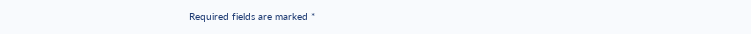Required fields are marked *